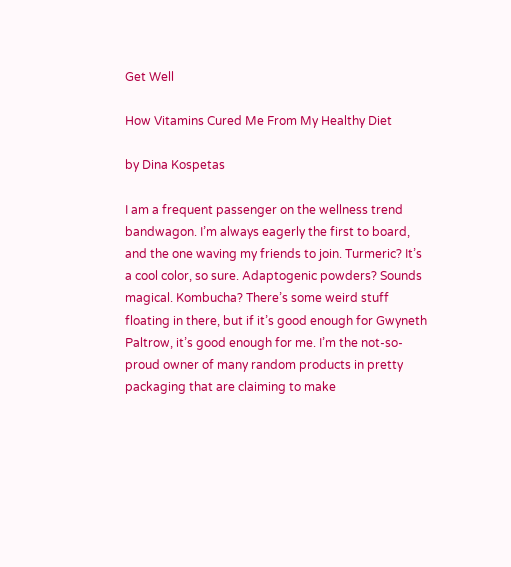Get Well

How Vitamins Cured Me From My Healthy Diet

by Dina Kospetas

I am a frequent passenger on the wellness trend bandwagon. I’m always eagerly the first to board, and the one waving my friends to join. Turmeric? It’s a cool color, so sure. Adaptogenic powders? Sounds magical. Kombucha? There’s some weird stuff floating in there, but if it’s good enough for Gwyneth Paltrow, it’s good enough for me. I’m the not-so-proud owner of many random products in pretty packaging that are claiming to make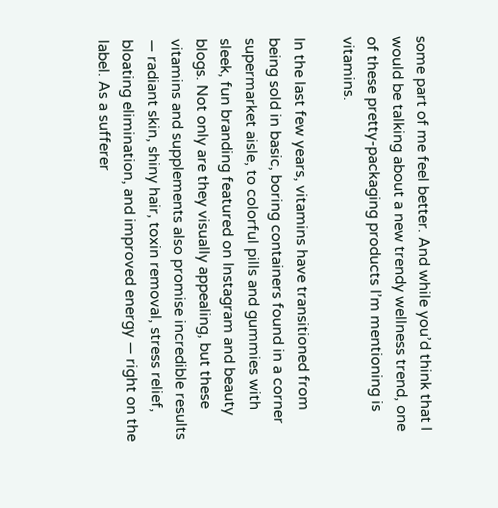some part of me feel better. And while you’d think that I would be talking about a new trendy wellness trend, one of these pretty-packaging products I’m mentioning is vitamins.

In the last few years, vitamins have transitioned from being sold in basic, boring containers found in a corner supermarket aisle, to colorful pills and gummies with sleek, fun branding featured on Instagram and beauty blogs. Not only are they visually appealing, but these vitamins and supplements also promise incredible results — radiant skin, shiny hair, toxin removal, stress relief, bloating elimination, and improved energy — right on the label. As a sufferer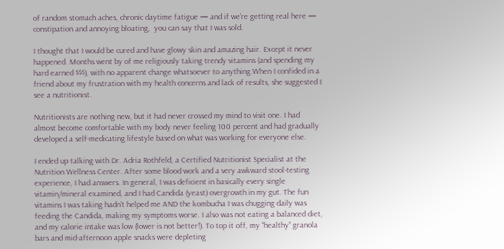of random stomach aches, chronic daytime fatigue — and if we’re getting real here — constipation and annoying bloating,  you can say that I was sold.

I thought that I would be cured and have glowy skin and amazing hair. Except it never happened. Months went by of me religiously taking trendy vitamins (and spending my hard earned $$$), with no apparent change whatsoever to anything.When I confided in a friend about my frustration with my health concerns and lack of results, she suggested I see a nutritionist.

Nutritionists are nothing new, but it had never crossed my mind to visit one. I had almost become comfortable with my body never feeling 100 percent and had gradually developed a self-medicating lifestyle based on what was working for everyone else.

I ended up talking with Dr. Adria Rothfeld, a Certified Nutritionist Specialist at the Nutrition Wellness Center. After some blood work and a very awkward stool-testing experience, I had answers. In general, I was deficient in basically every single vitamin/mineral examined, and I had Candida (yeast) overgrowth in my gut. The fun vitamins I was taking hadn’t helped me AND the kombucha I was chugging daily was feeding the Candida, making my symptoms worse. I also was not eating a balanced diet, and my calorie intake was low (lower is not better!). To top it off, my “healthy” granola bars and mid-afternoon apple snacks were depleting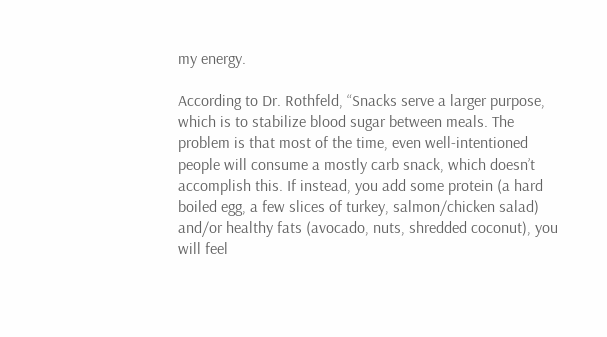my energy.

According to Dr. Rothfeld, “Snacks serve a larger purpose, which is to stabilize blood sugar between meals. The problem is that most of the time, even well-intentioned people will consume a mostly carb snack, which doesn’t accomplish this. If instead, you add some protein (a hard boiled egg, a few slices of turkey, salmon/chicken salad) and/or healthy fats (avocado, nuts, shredded coconut), you will feel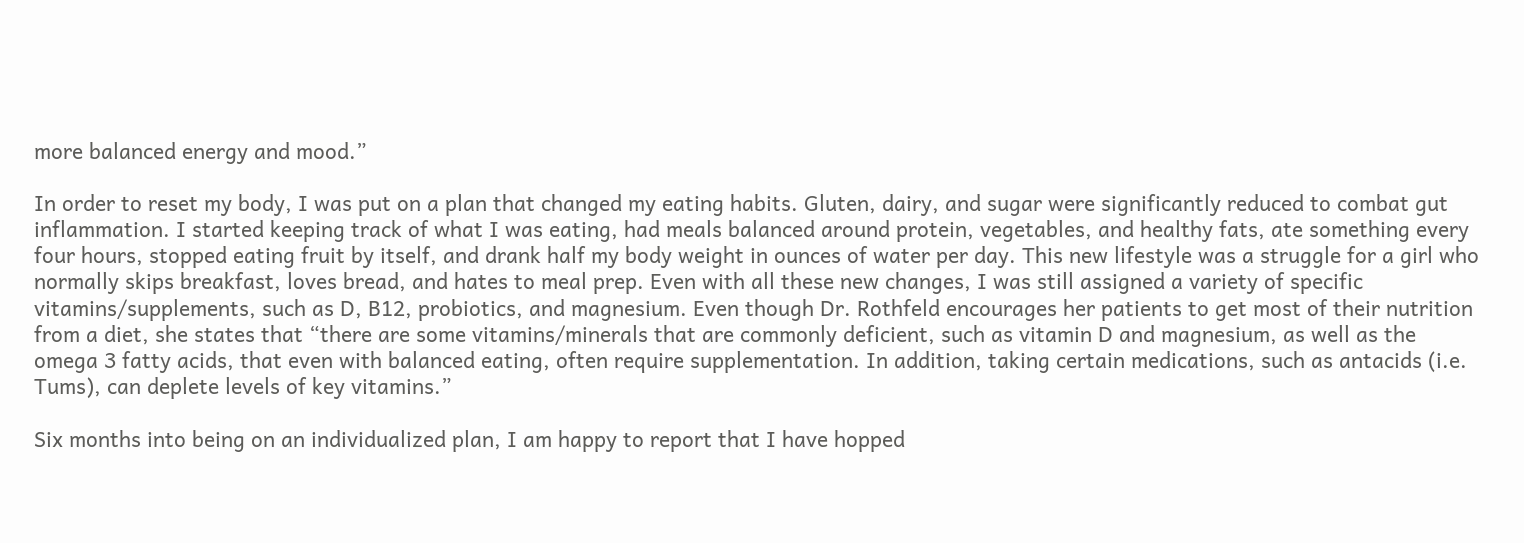more balanced energy and mood.”

In order to reset my body, I was put on a plan that changed my eating habits. Gluten, dairy, and sugar were significantly reduced to combat gut inflammation. I started keeping track of what I was eating, had meals balanced around protein, vegetables, and healthy fats, ate something every four hours, stopped eating fruit by itself, and drank half my body weight in ounces of water per day. This new lifestyle was a struggle for a girl who normally skips breakfast, loves bread, and hates to meal prep. Even with all these new changes, I was still assigned a variety of specific vitamins/supplements, such as D, B12, probiotics, and magnesium. Even though Dr. Rothfeld encourages her patients to get most of their nutrition from a diet, she states that “there are some vitamins/minerals that are commonly deficient, such as vitamin D and magnesium, as well as the omega 3 fatty acids, that even with balanced eating, often require supplementation. In addition, taking certain medications, such as antacids (i.e. Tums), can deplete levels of key vitamins.”

Six months into being on an individualized plan, I am happy to report that I have hopped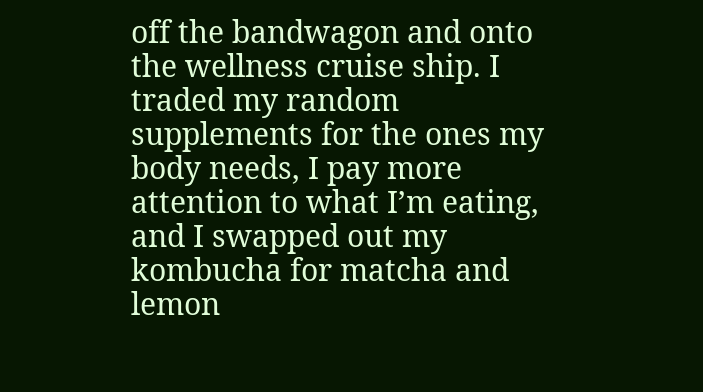off the bandwagon and onto the wellness cruise ship. I traded my random supplements for the ones my body needs, I pay more attention to what I’m eating, and I swapped out my kombucha for matcha and lemon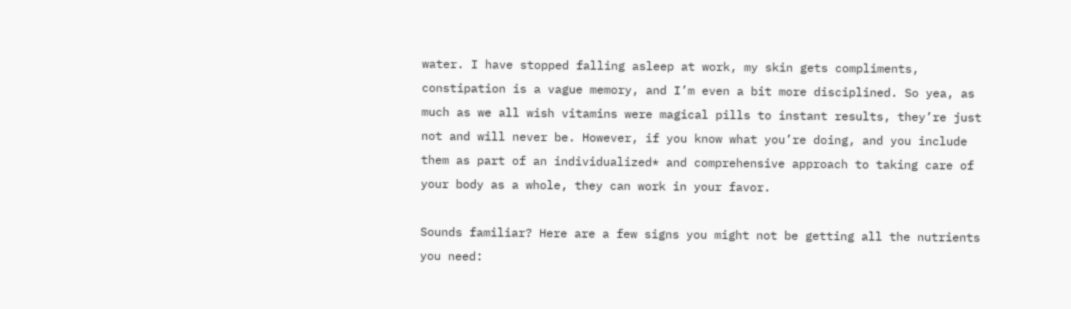water. I have stopped falling asleep at work, my skin gets compliments, constipation is a vague memory, and I’m even a bit more disciplined. So yea, as much as we all wish vitamins were magical pills to instant results, they’re just not and will never be. However, if you know what you’re doing, and you include them as part of an individualized* and comprehensive approach to taking care of your body as a whole, they can work in your favor.

Sounds familiar? Here are a few signs you might not be getting all the nutrients you need: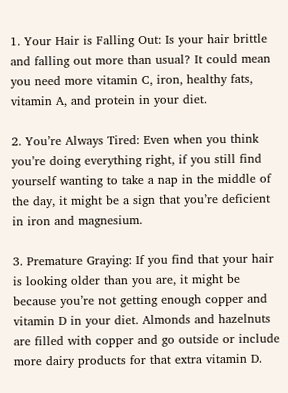1. Your Hair is Falling Out: Is your hair brittle and falling out more than usual? It could mean you need more vitamin C, iron, healthy fats, vitamin A, and protein in your diet.

2. You’re Always Tired: Even when you think you’re doing everything right, if you still find yourself wanting to take a nap in the middle of the day, it might be a sign that you’re deficient in iron and magnesium.

3. Premature Graying: If you find that your hair is looking older than you are, it might be because you’re not getting enough copper and vitamin D in your diet. Almonds and hazelnuts are filled with copper and go outside or include more dairy products for that extra vitamin D.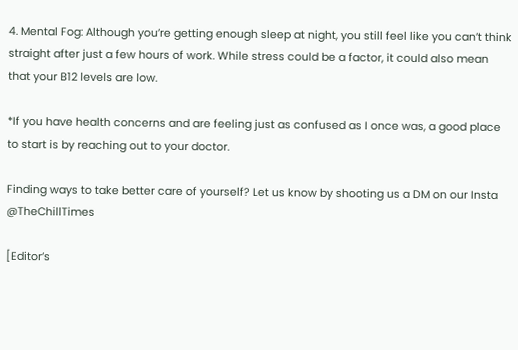4. Mental Fog: Although you’re getting enough sleep at night, you still feel like you can’t think straight after just a few hours of work. While stress could be a factor, it could also mean that your B12 levels are low.

*If you have health concerns and are feeling just as confused as I once was, a good place to start is by reaching out to your doctor.

Finding ways to take better care of yourself? Let us know by shooting us a DM on our Insta @TheChillTimes

[Editor’s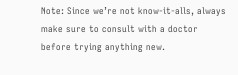Note: Since we’re not know-it-alls, always make sure to consult with a doctor before trying anything new.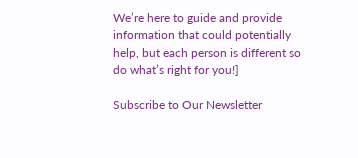We’re here to guide and provide information that could potentially help, but each person is different so do what’s right for you!]

Subscribe to Our Newsletter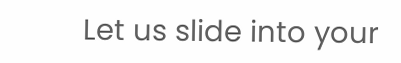Let us slide into your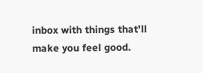inbox with things that'll make you feel good.